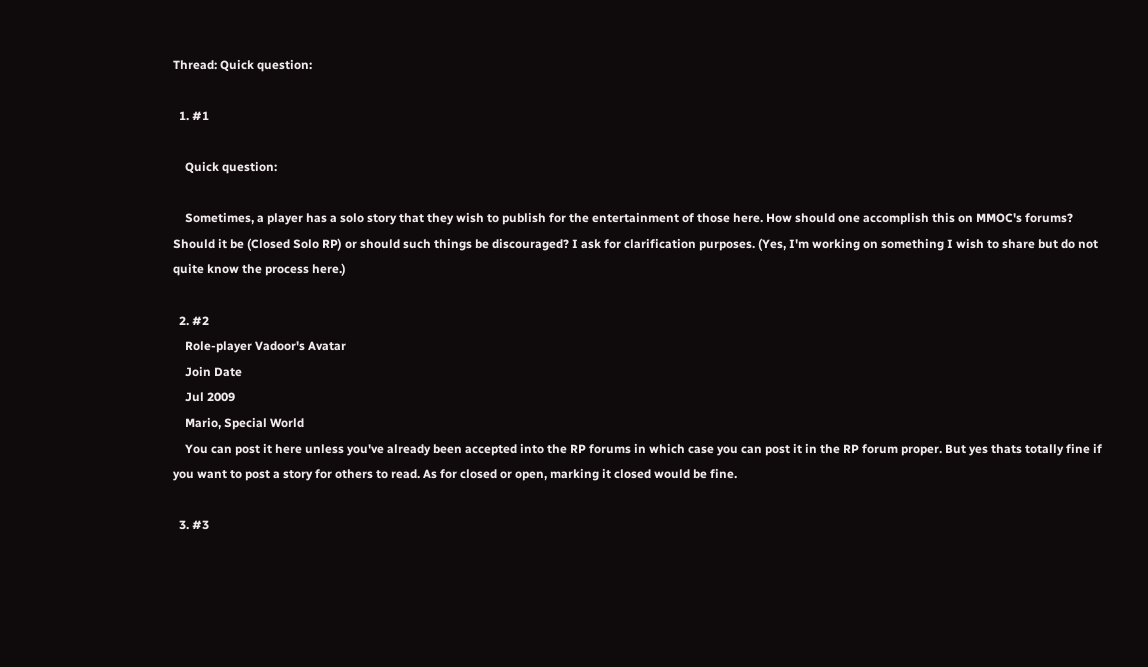Thread: Quick question:

  1. #1

    Quick question:

    Sometimes, a player has a solo story that they wish to publish for the entertainment of those here. How should one accomplish this on MMOC's forums? Should it be (Closed Solo RP) or should such things be discouraged? I ask for clarification purposes. (Yes, I'm working on something I wish to share but do not quite know the process here.)

  2. #2
    Role-player Vadoor's Avatar
    Join Date
    Jul 2009
    Mario, Special World
    You can post it here unless you've already been accepted into the RP forums in which case you can post it in the RP forum proper. But yes thats totally fine if you want to post a story for others to read. As for closed or open, marking it closed would be fine.

  3. #3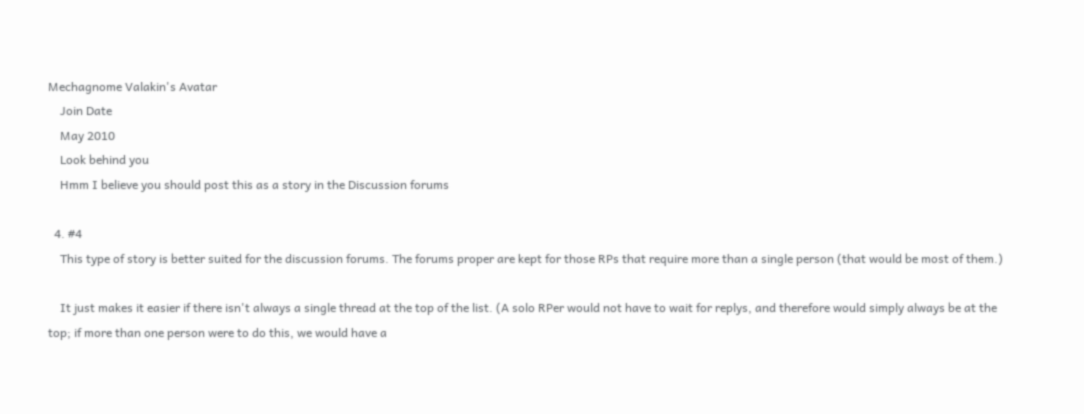Mechagnome Valakin's Avatar
    Join Date
    May 2010
    Look behind you
    Hmm I believe you should post this as a story in the Discussion forums

  4. #4
    This type of story is better suited for the discussion forums. The forums proper are kept for those RPs that require more than a single person (that would be most of them.)

    It just makes it easier if there isn't always a single thread at the top of the list. (A solo RPer would not have to wait for replys, and therefore would simply always be at the top; if more than one person were to do this, we would have a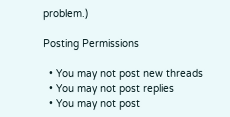problem.)

Posting Permissions

  • You may not post new threads
  • You may not post replies
  • You may not post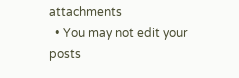attachments
  • You may not edit your posts